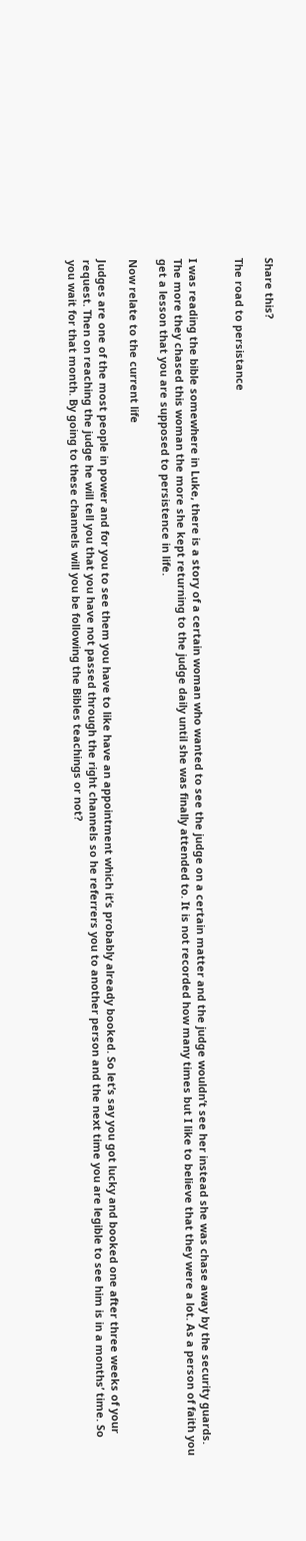Share this?

The road to persistance


I was reading the bible somewhere in Luke, there is a story of a certain woman who wanted to see the judge on a certain matter and the judge wouldn’t see her instead she was chase away by the security guards. The more they chased this woman the more she kept returning to the judge daily until she was finally attended to. It is not recorded how many times but I like to believe that they were a lot. As a person of faith you get a lesson that you are supposed to persistence in life.

Now relate to the current life

Judges are one of the most people in power and for you to see them you have to like have an appointment which it’s probably already booked. So let’s say you got lucky and booked one after three weeks of your request. Then on reaching the judge he will tell you that you have not passed through the right channels so he referrers you to another person and the next time you are legible to see him is in a months’ time. So you wait for that month. By going to these channels will you be following the Bibles teachings or not?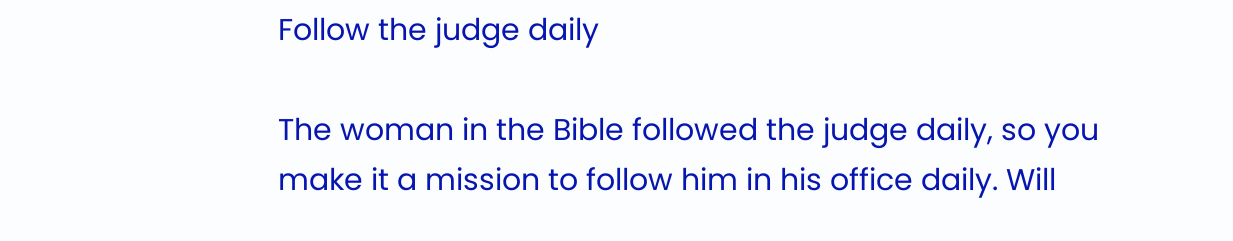Follow the judge daily

The woman in the Bible followed the judge daily, so you make it a mission to follow him in his office daily. Will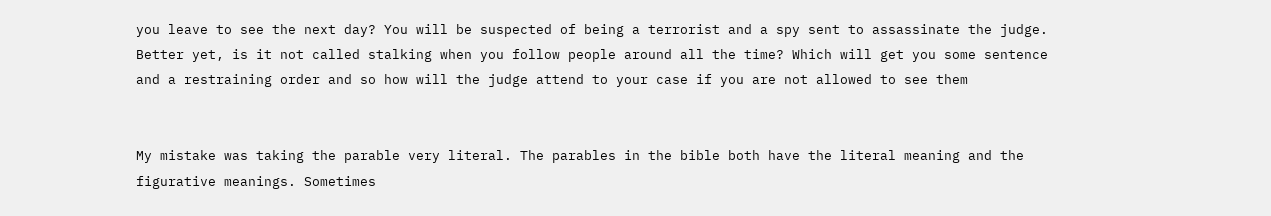you leave to see the next day? You will be suspected of being a terrorist and a spy sent to assassinate the judge. Better yet, is it not called stalking when you follow people around all the time? Which will get you some sentence and a restraining order and so how will the judge attend to your case if you are not allowed to see them


My mistake was taking the parable very literal. The parables in the bible both have the literal meaning and the figurative meanings. Sometimes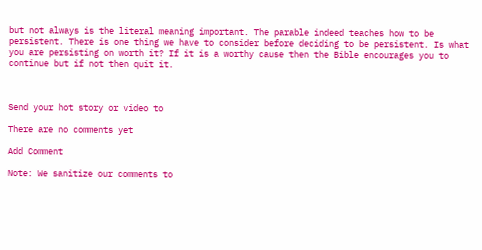but not always is the literal meaning important. The parable indeed teaches how to be persistent. There is one thing we have to consider before deciding to be persistent. Is what you are persisting on worth it? If it is a worthy cause then the Bible encourages you to continue but if not then quit it.



Send your hot story or video to

There are no comments yet

Add Comment

Note: We sanitize our comments to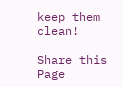keep them clean!

Share this Page